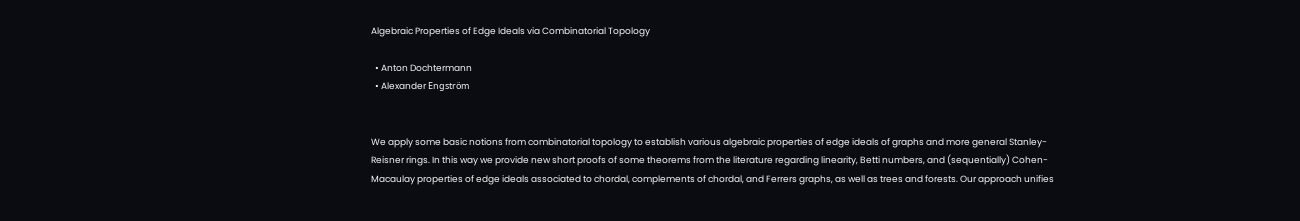Algebraic Properties of Edge Ideals via Combinatorial Topology

  • Anton Dochtermann
  • Alexander Engström


We apply some basic notions from combinatorial topology to establish various algebraic properties of edge ideals of graphs and more general Stanley-Reisner rings. In this way we provide new short proofs of some theorems from the literature regarding linearity, Betti numbers, and (sequentially) Cohen-Macaulay properties of edge ideals associated to chordal, complements of chordal, and Ferrers graphs, as well as trees and forests. Our approach unifies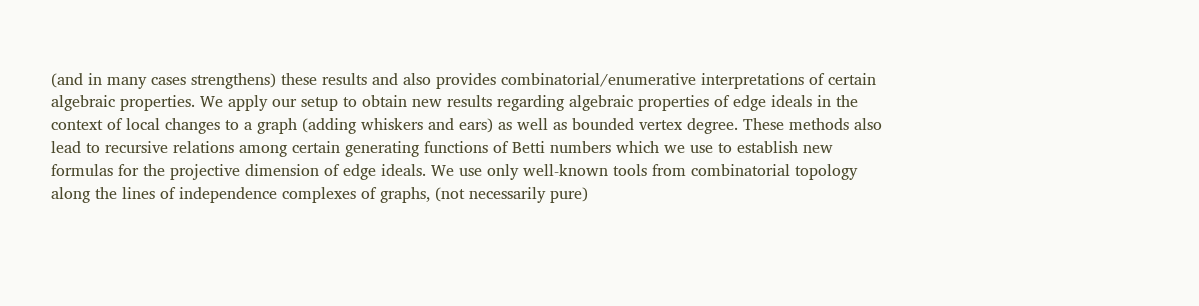(and in many cases strengthens) these results and also provides combinatorial/enumerative interpretations of certain algebraic properties. We apply our setup to obtain new results regarding algebraic properties of edge ideals in the context of local changes to a graph (adding whiskers and ears) as well as bounded vertex degree. These methods also lead to recursive relations among certain generating functions of Betti numbers which we use to establish new formulas for the projective dimension of edge ideals. We use only well-known tools from combinatorial topology along the lines of independence complexes of graphs, (not necessarily pure)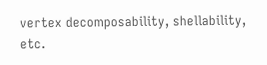vertex decomposability, shellability, etc.